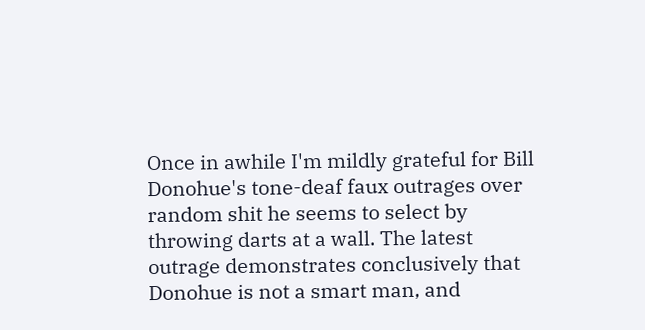Once in awhile I'm mildly grateful for Bill Donohue's tone-deaf faux outrages over random shit he seems to select by throwing darts at a wall. The latest outrage demonstrates conclusively that Donohue is not a smart man, and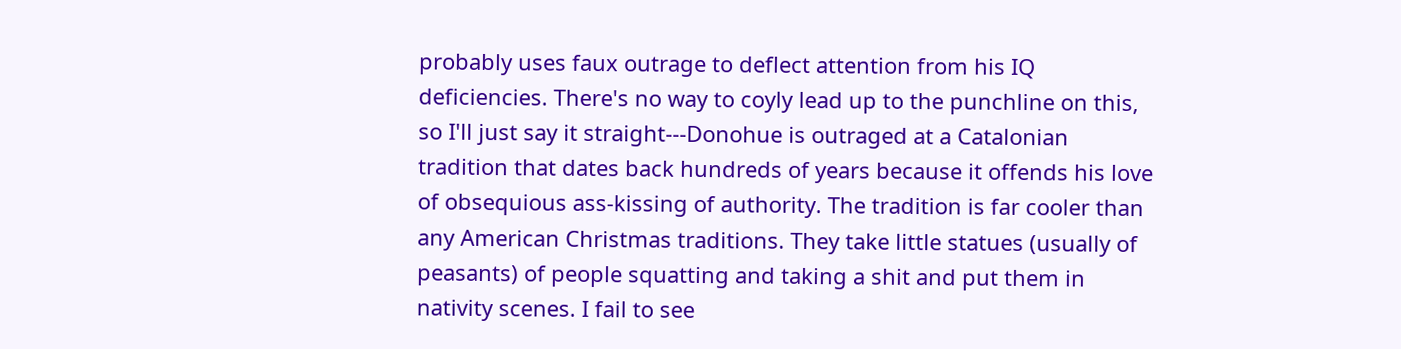probably uses faux outrage to deflect attention from his IQ deficiencies. There's no way to coyly lead up to the punchline on this, so I'll just say it straight---Donohue is outraged at a Catalonian tradition that dates back hundreds of years because it offends his love of obsequious ass-kissing of authority. The tradition is far cooler than any American Christmas traditions. They take little statues (usually of peasants) of people squatting and taking a shit and put them in nativity scenes. I fail to see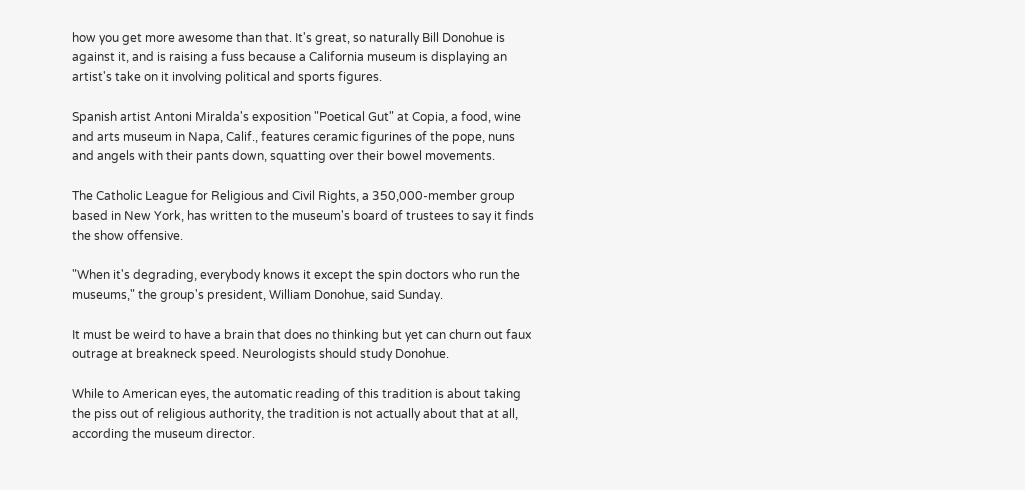how you get more awesome than that. It's great, so naturally Bill Donohue is against it, and is raising a fuss because a California museum is displaying an artist's take on it involving political and sports figures.

Spanish artist Antoni Miralda's exposition "Poetical Gut" at Copia, a food, wine and arts museum in Napa, Calif., features ceramic figurines of the pope, nuns and angels with their pants down, squatting over their bowel movements.

The Catholic League for Religious and Civil Rights, a 350,000-member group based in New York, has written to the museum's board of trustees to say it finds the show offensive.

"When it's degrading, everybody knows it except the spin doctors who run the museums," the group's president, William Donohue, said Sunday.

It must be weird to have a brain that does no thinking but yet can churn out faux outrage at breakneck speed. Neurologists should study Donohue.

While to American eyes, the automatic reading of this tradition is about taking the piss out of religious authority, the tradition is not actually about that at all, according the museum director.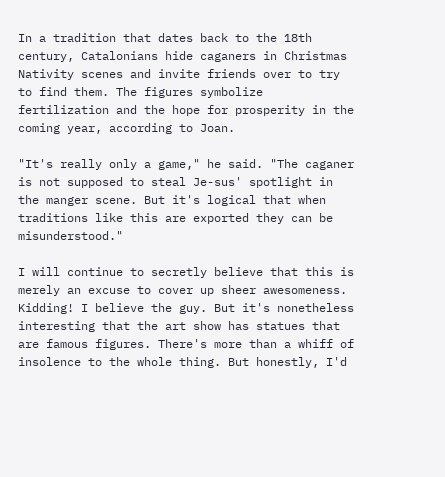In a tradition that dates back to the 18th century, Catalonians hide caganers in Christmas Nativity scenes and invite friends over to try to find them. The figures symbolize fertilization and the hope for prosperity in the coming year, according to Joan.

"It's really only a game," he said. "The caganer is not supposed to steal Je-sus' spotlight in the manger scene. But it's logical that when traditions like this are exported they can be misunderstood."

I will continue to secretly believe that this is merely an excuse to cover up sheer awesomeness. Kidding! I believe the guy. But it's nonetheless interesting that the art show has statues that are famous figures. There's more than a whiff of insolence to the whole thing. But honestly, I'd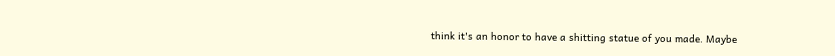think it's an honor to have a shitting statue of you made. Maybe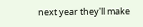next year they'll make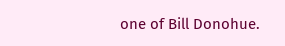one of Bill Donohue.